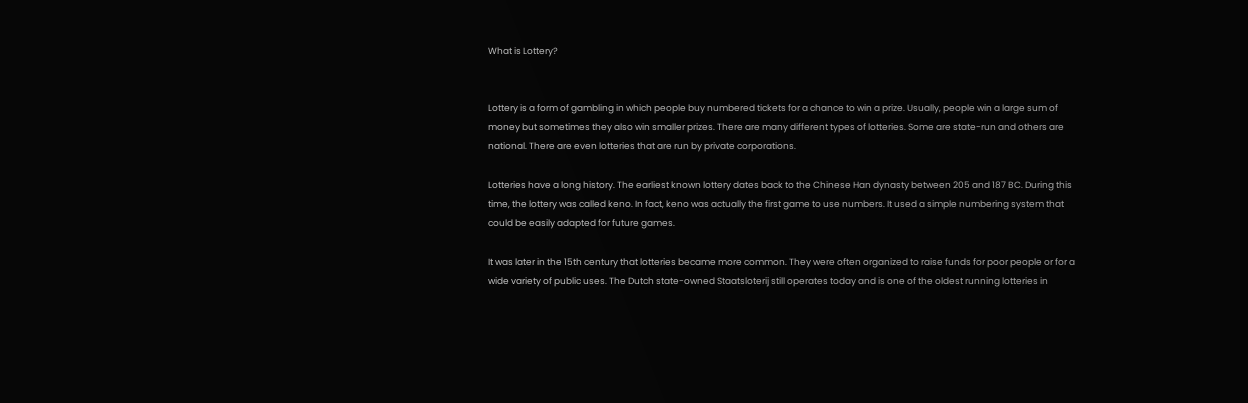What is Lottery?


Lottery is a form of gambling in which people buy numbered tickets for a chance to win a prize. Usually, people win a large sum of money but sometimes they also win smaller prizes. There are many different types of lotteries. Some are state-run and others are national. There are even lotteries that are run by private corporations.

Lotteries have a long history. The earliest known lottery dates back to the Chinese Han dynasty between 205 and 187 BC. During this time, the lottery was called keno. In fact, keno was actually the first game to use numbers. It used a simple numbering system that could be easily adapted for future games.

It was later in the 15th century that lotteries became more common. They were often organized to raise funds for poor people or for a wide variety of public uses. The Dutch state-owned Staatsloterij still operates today and is one of the oldest running lotteries in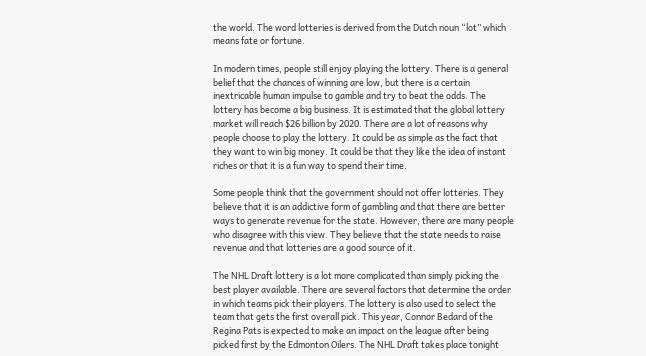the world. The word lotteries is derived from the Dutch noun “lot” which means fate or fortune.

In modern times, people still enjoy playing the lottery. There is a general belief that the chances of winning are low, but there is a certain inextricable human impulse to gamble and try to beat the odds. The lottery has become a big business. It is estimated that the global lottery market will reach $26 billion by 2020. There are a lot of reasons why people choose to play the lottery. It could be as simple as the fact that they want to win big money. It could be that they like the idea of instant riches or that it is a fun way to spend their time.

Some people think that the government should not offer lotteries. They believe that it is an addictive form of gambling and that there are better ways to generate revenue for the state. However, there are many people who disagree with this view. They believe that the state needs to raise revenue and that lotteries are a good source of it.

The NHL Draft lottery is a lot more complicated than simply picking the best player available. There are several factors that determine the order in which teams pick their players. The lottery is also used to select the team that gets the first overall pick. This year, Connor Bedard of the Regina Pats is expected to make an impact on the league after being picked first by the Edmonton Oilers. The NHL Draft takes place tonight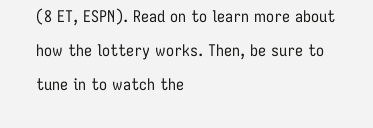(8 ET, ESPN). Read on to learn more about how the lottery works. Then, be sure to tune in to watch the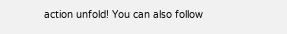action unfold! You can also follow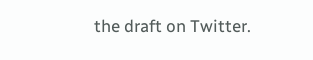the draft on Twitter.